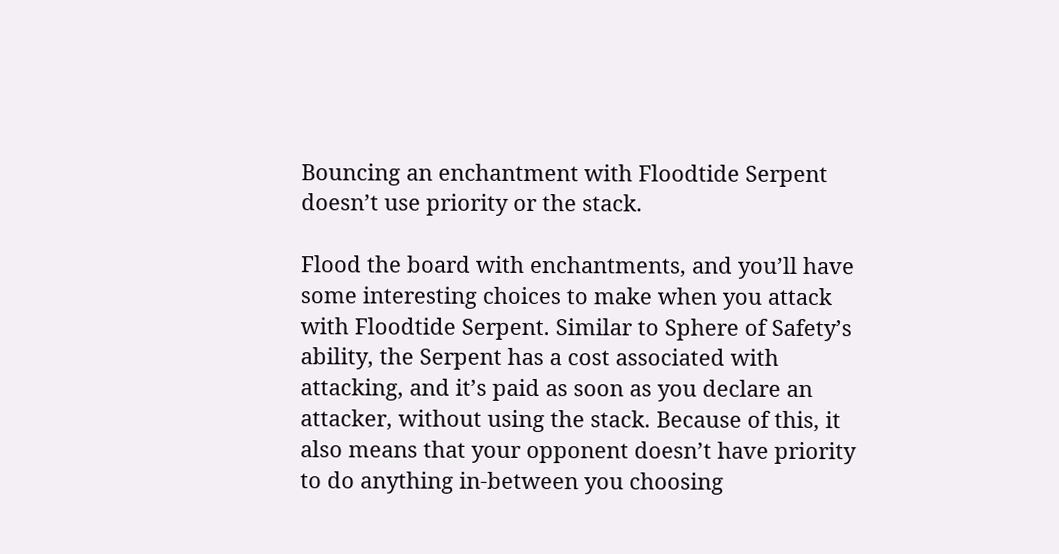Bouncing an enchantment with Floodtide Serpent doesn’t use priority or the stack.

Flood the board with enchantments, and you’ll have some interesting choices to make when you attack with Floodtide Serpent. Similar to Sphere of Safety’s ability, the Serpent has a cost associated with attacking, and it’s paid as soon as you declare an attacker, without using the stack. Because of this, it also means that your opponent doesn’t have priority to do anything in-between you choosing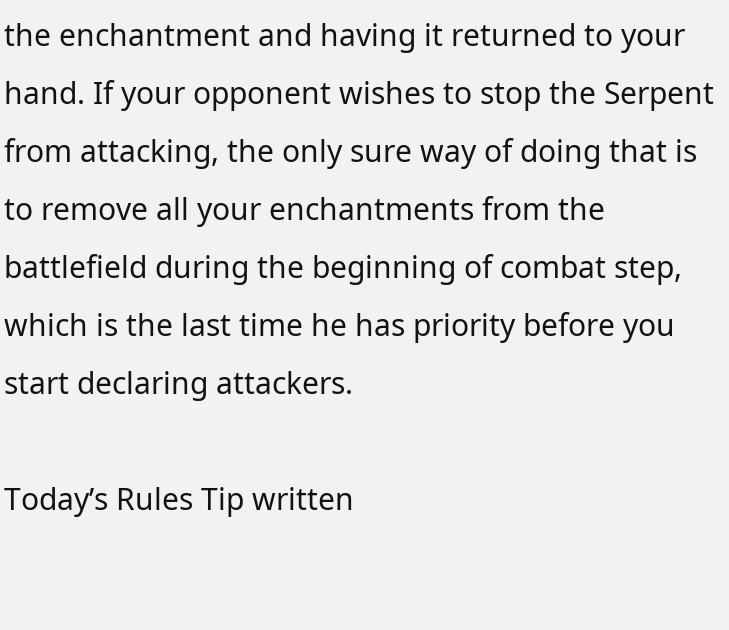the enchantment and having it returned to your hand. If your opponent wishes to stop the Serpent from attacking, the only sure way of doing that is to remove all your enchantments from the battlefield during the beginning of combat step, which is the last time he has priority before you start declaring attackers.

Today’s Rules Tip written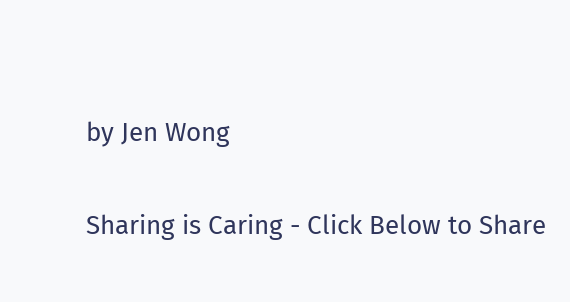by Jen Wong

Sharing is Caring - Click Below to Share